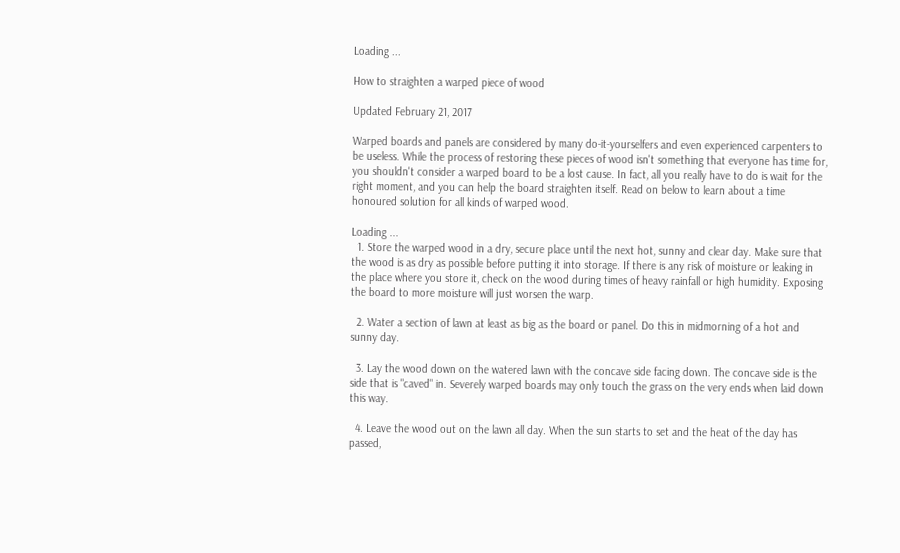Loading ...

How to straighten a warped piece of wood

Updated February 21, 2017

Warped boards and panels are considered by many do-it-yourselfers and even experienced carpenters to be useless. While the process of restoring these pieces of wood isn't something that everyone has time for, you shouldn't consider a warped board to be a lost cause. In fact, all you really have to do is wait for the right moment, and you can help the board straighten itself. Read on below to learn about a time honoured solution for all kinds of warped wood.

Loading ...
  1. Store the warped wood in a dry, secure place until the next hot, sunny and clear day. Make sure that the wood is as dry as possible before putting it into storage. If there is any risk of moisture or leaking in the place where you store it, check on the wood during times of heavy rainfall or high humidity. Exposing the board to more moisture will just worsen the warp.

  2. Water a section of lawn at least as big as the board or panel. Do this in midmorning of a hot and sunny day.

  3. Lay the wood down on the watered lawn with the concave side facing down. The concave side is the side that is "caved" in. Severely warped boards may only touch the grass on the very ends when laid down this way.

  4. Leave the wood out on the lawn all day. When the sun starts to set and the heat of the day has passed,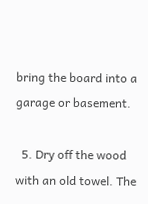bring the board into a garage or basement.

  5. Dry off the wood with an old towel. The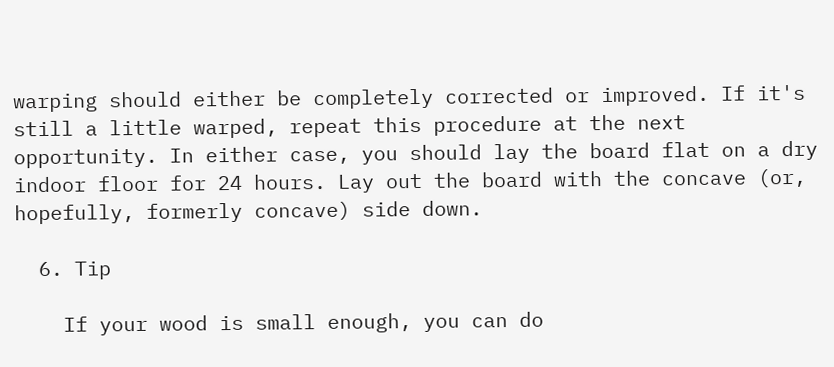warping should either be completely corrected or improved. If it's still a little warped, repeat this procedure at the next opportunity. In either case, you should lay the board flat on a dry indoor floor for 24 hours. Lay out the board with the concave (or, hopefully, formerly concave) side down.

  6. Tip

    If your wood is small enough, you can do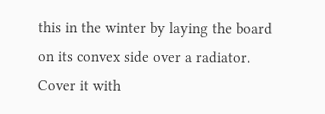this in the winter by laying the board on its convex side over a radiator. Cover it with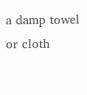a damp towel or cloth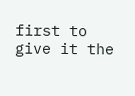first to give it the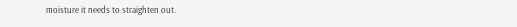moisture it needs to straighten out.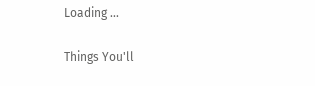Loading ...

Things You'll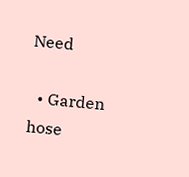Need

  • Garden hose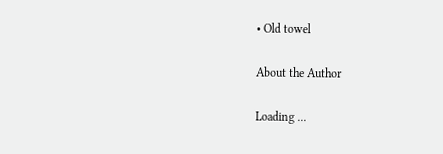• Old towel

About the Author

Loading ...